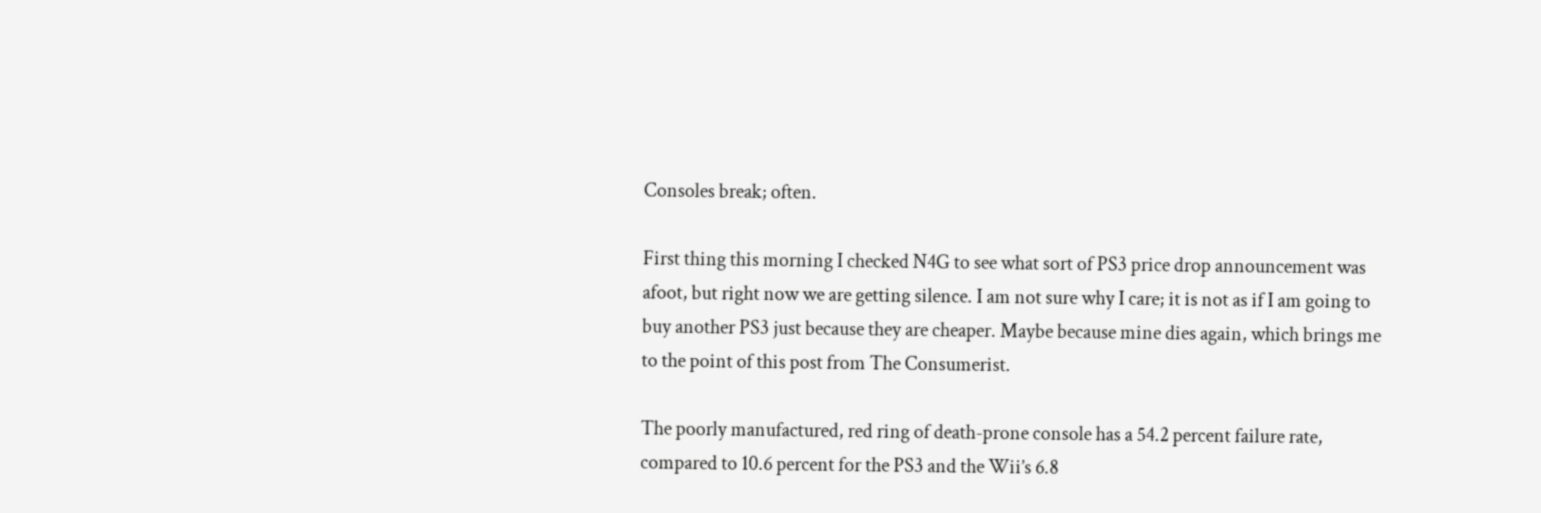Consoles break; often.

First thing this morning I checked N4G to see what sort of PS3 price drop announcement was afoot, but right now we are getting silence. I am not sure why I care; it is not as if I am going to buy another PS3 just because they are cheaper. Maybe because mine dies again, which brings me to the point of this post from The Consumerist.

The poorly manufactured, red ring of death-prone console has a 54.2 percent failure rate, compared to 10.6 percent for the PS3 and the Wii’s 6.8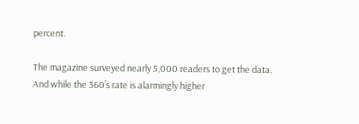percent.

The magazine surveyed nearly 5,000 readers to get the data. And while the 360’s rate is alarmingly higher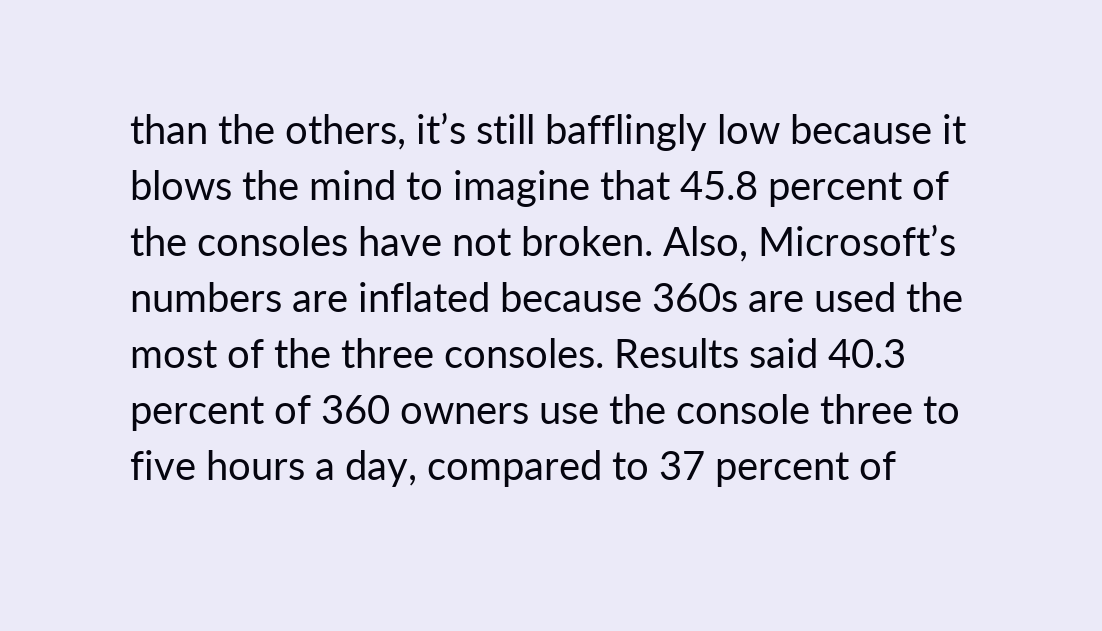than the others, it’s still bafflingly low because it blows the mind to imagine that 45.8 percent of the consoles have not broken. Also, Microsoft’s numbers are inflated because 360s are used the most of the three consoles. Results said 40.3 percent of 360 owners use the console three to five hours a day, compared to 37 percent of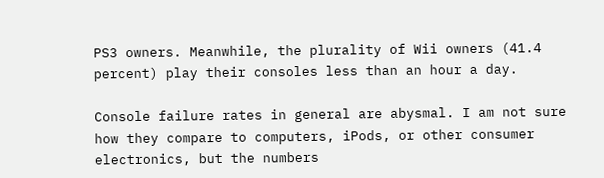PS3 owners. Meanwhile, the plurality of Wii owners (41.4 percent) play their consoles less than an hour a day.

Console failure rates in general are abysmal. I am not sure how they compare to computers, iPods, or other consumer electronics, but the numbers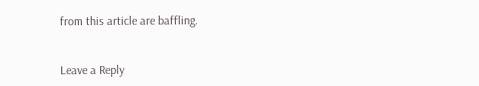from this article are baffling.


Leave a Reply